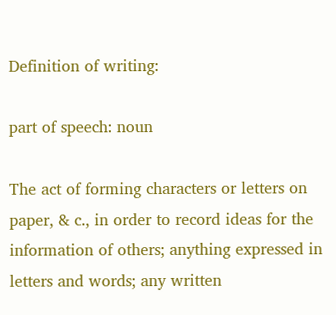Definition of writing:

part of speech: noun

The act of forming characters or letters on paper, & c., in order to record ideas for the information of others; anything expressed in letters and words; any written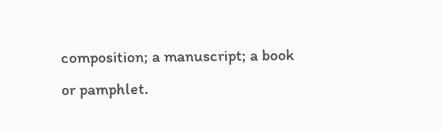composition; a manuscript; a book or pamphlet.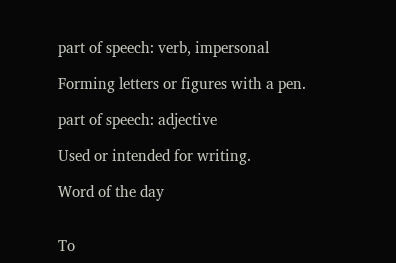part of speech: verb, impersonal

Forming letters or figures with a pen.

part of speech: adjective

Used or intended for writing.

Word of the day


To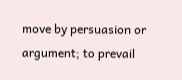move by persuasion or argument; to prevail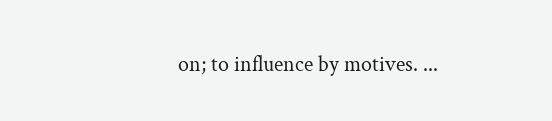on; to influence by motives. ...